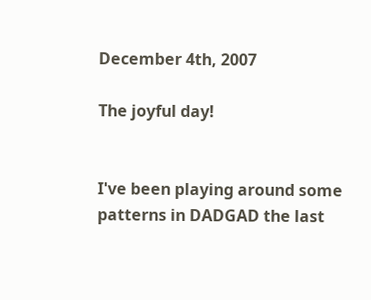December 4th, 2007

The joyful day!


I've been playing around some patterns in DADGAD the last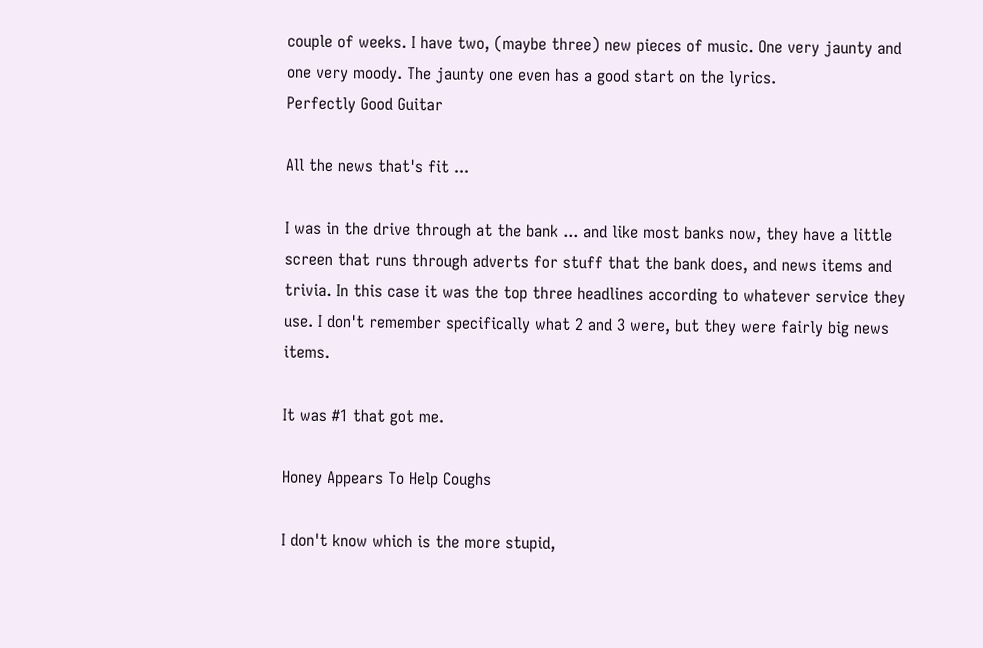couple of weeks. I have two, (maybe three) new pieces of music. One very jaunty and one very moody. The jaunty one even has a good start on the lyrics.
Perfectly Good Guitar

All the news that's fit ...

I was in the drive through at the bank ... and like most banks now, they have a little screen that runs through adverts for stuff that the bank does, and news items and trivia. In this case it was the top three headlines according to whatever service they use. I don't remember specifically what 2 and 3 were, but they were fairly big news items.

It was #1 that got me.

Honey Appears To Help Coughs

I don't know which is the more stupid,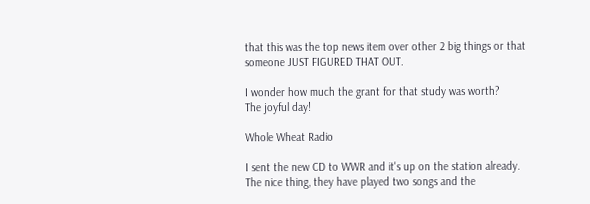that this was the top news item over other 2 big things or that someone JUST FIGURED THAT OUT.

I wonder how much the grant for that study was worth?
The joyful day!

Whole Wheat Radio

I sent the new CD to WWR and it's up on the station already. The nice thing, they have played two songs and the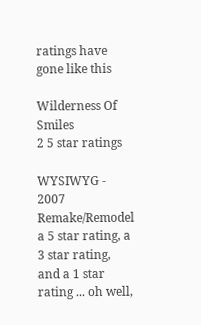ratings have gone like this

Wilderness Of Smiles
2 5 star ratings

WYSIWYG - 2007 Remake/Remodel
a 5 star rating, a 3 star rating, and a 1 star rating ... oh well,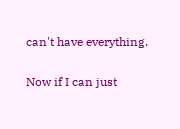can't have everything.

Now if I can just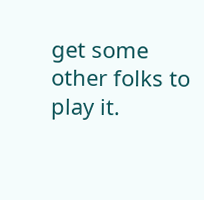get some other folks to play it.